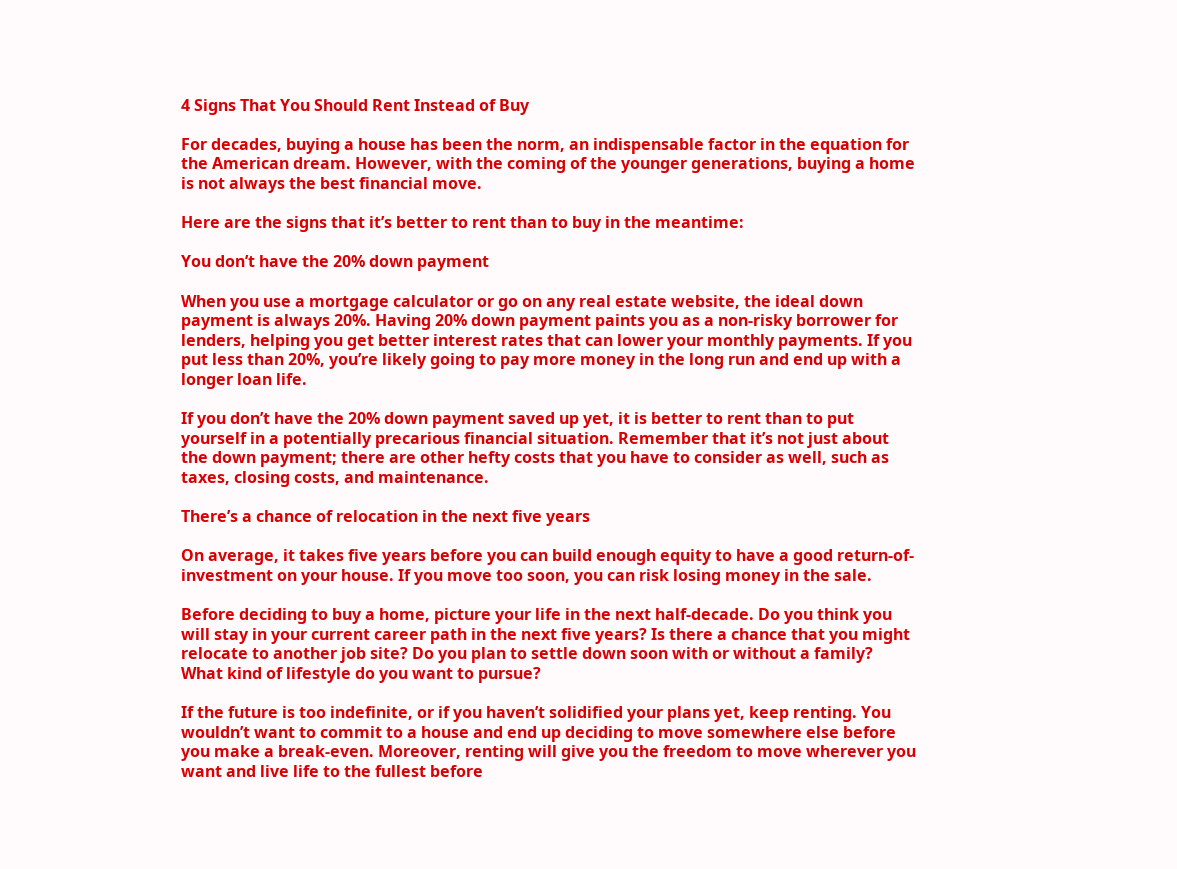4 Signs That You Should Rent Instead of Buy

For decades, buying a house has been the norm, an indispensable factor in the equation for the American dream. However, with the coming of the younger generations, buying a home is not always the best financial move.

Here are the signs that it’s better to rent than to buy in the meantime:

You don’t have the 20% down payment

When you use a mortgage calculator or go on any real estate website, the ideal down payment is always 20%. Having 20% down payment paints you as a non-risky borrower for lenders, helping you get better interest rates that can lower your monthly payments. If you put less than 20%, you’re likely going to pay more money in the long run and end up with a longer loan life.

If you don’t have the 20% down payment saved up yet, it is better to rent than to put yourself in a potentially precarious financial situation. Remember that it’s not just about the down payment; there are other hefty costs that you have to consider as well, such as taxes, closing costs, and maintenance.

There’s a chance of relocation in the next five years

On average, it takes five years before you can build enough equity to have a good return-of-investment on your house. If you move too soon, you can risk losing money in the sale.

Before deciding to buy a home, picture your life in the next half-decade. Do you think you will stay in your current career path in the next five years? Is there a chance that you might relocate to another job site? Do you plan to settle down soon with or without a family? What kind of lifestyle do you want to pursue?

If the future is too indefinite, or if you haven’t solidified your plans yet, keep renting. You wouldn’t want to commit to a house and end up deciding to move somewhere else before you make a break-even. Moreover, renting will give you the freedom to move wherever you want and live life to the fullest before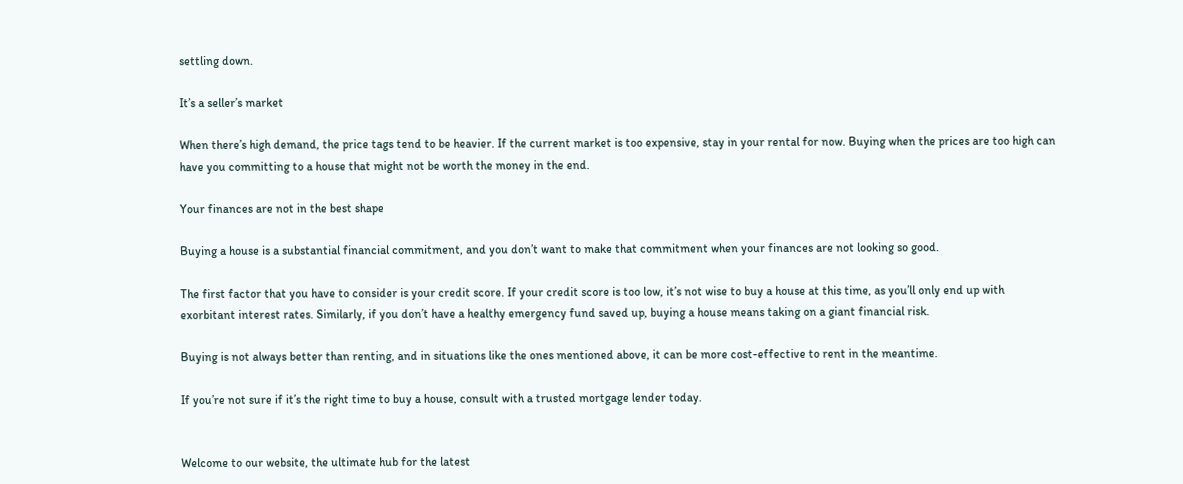settling down.

It’s a seller’s market

When there’s high demand, the price tags tend to be heavier. If the current market is too expensive, stay in your rental for now. Buying when the prices are too high can have you committing to a house that might not be worth the money in the end.

Your finances are not in the best shape

Buying a house is a substantial financial commitment, and you don’t want to make that commitment when your finances are not looking so good.

The first factor that you have to consider is your credit score. If your credit score is too low, it’s not wise to buy a house at this time, as you’ll only end up with exorbitant interest rates. Similarly, if you don’t have a healthy emergency fund saved up, buying a house means taking on a giant financial risk.

Buying is not always better than renting, and in situations like the ones mentioned above, it can be more cost-effective to rent in the meantime.

If you’re not sure if it’s the right time to buy a house, consult with a trusted mortgage lender today.


Welcome to our website, the ultimate hub for the latest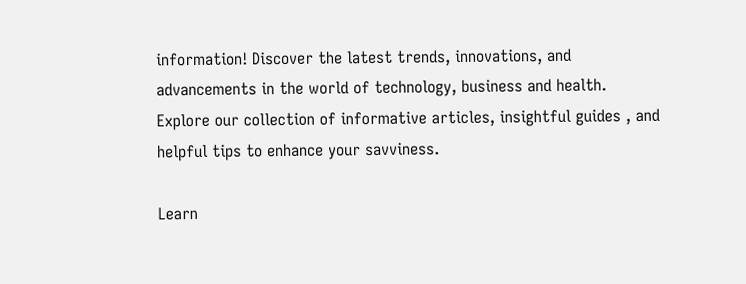information! Discover the latest trends, innovations, and advancements in the world of technology, business and health. Explore our collection of informative articles, insightful guides , and helpful tips to enhance your savviness.

Learn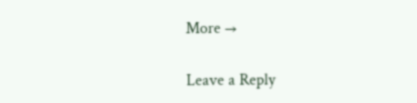More →

Leave a Reply